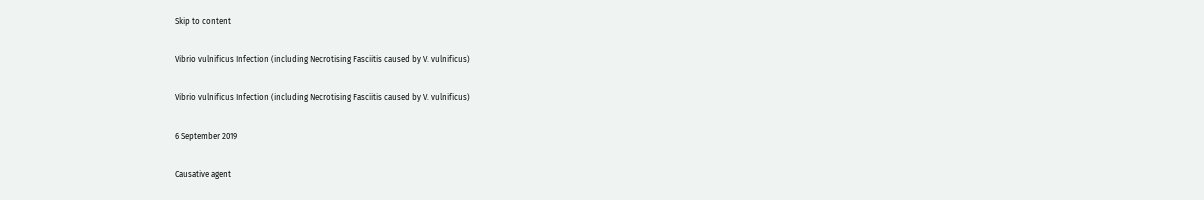Skip to content

Vibrio vulnificus Infection (including Necrotising Fasciitis caused by V. vulnificus)

Vibrio vulnificus Infection (including Necrotising Fasciitis caused by V. vulnificus)

6 September 2019

Causative agent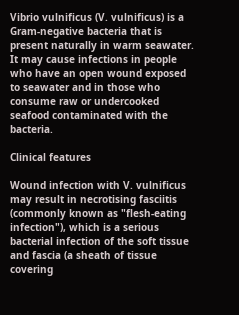Vibrio vulnificus (V. vulnificus) is a Gram-negative bacteria that is present naturally in warm seawater. It may cause infections in people who have an open wound exposed to seawater and in those who consume raw or undercooked seafood contaminated with the bacteria.

Clinical features

Wound infection with V. vulnificus may result in necrotising fasciitis (commonly known as "flesh-eating infection"), which is a serious bacterial infection of the soft tissue and fascia (a sheath of tissue covering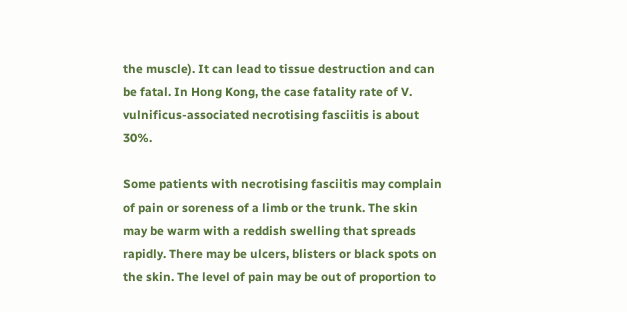the muscle). It can lead to tissue destruction and can be fatal. In Hong Kong, the case fatality rate of V. vulnificus-associated necrotising fasciitis is about 30%.

Some patients with necrotising fasciitis may complain of pain or soreness of a limb or the trunk. The skin may be warm with a reddish swelling that spreads rapidly. There may be ulcers, blisters or black spots on the skin. The level of pain may be out of proportion to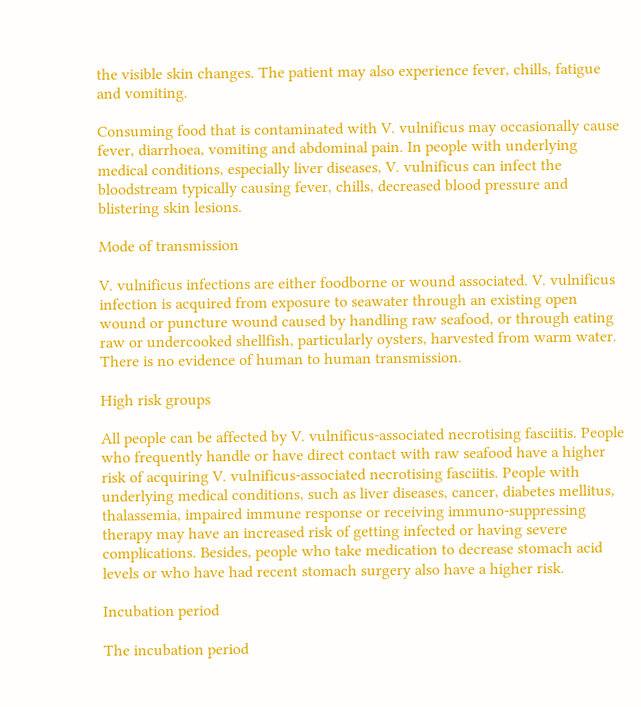the visible skin changes. The patient may also experience fever, chills, fatigue and vomiting.

Consuming food that is contaminated with V. vulnificus may occasionally cause fever, diarrhoea, vomiting and abdominal pain. In people with underlying medical conditions, especially liver diseases, V. vulnificus can infect the bloodstream typically causing fever, chills, decreased blood pressure and blistering skin lesions.

Mode of transmission

V. vulnificus infections are either foodborne or wound associated. V. vulnificus infection is acquired from exposure to seawater through an existing open wound or puncture wound caused by handling raw seafood, or through eating raw or undercooked shellfish, particularly oysters, harvested from warm water. There is no evidence of human to human transmission.

High risk groups

All people can be affected by V. vulnificus-associated necrotising fasciitis. People who frequently handle or have direct contact with raw seafood have a higher risk of acquiring V. vulnificus-associated necrotising fasciitis. People with underlying medical conditions, such as liver diseases, cancer, diabetes mellitus, thalassemia, impaired immune response or receiving immuno-suppressing therapy may have an increased risk of getting infected or having severe complications. Besides, people who take medication to decrease stomach acid levels or who have had recent stomach surgery also have a higher risk.

Incubation period

The incubation period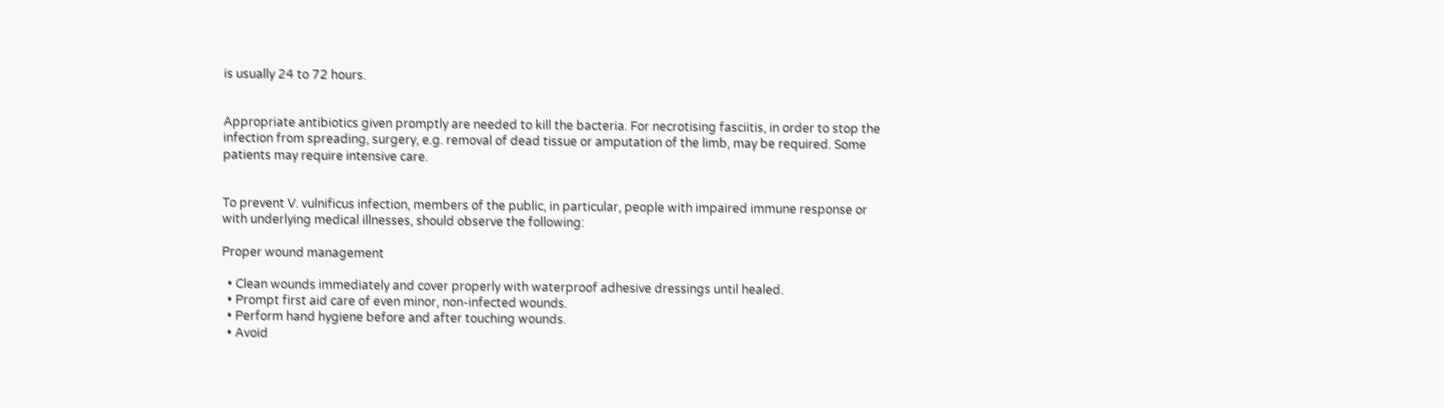is usually 24 to 72 hours.


Appropriate antibiotics given promptly are needed to kill the bacteria. For necrotising fasciitis, in order to stop the infection from spreading, surgery, e.g. removal of dead tissue or amputation of the limb, may be required. Some patients may require intensive care.


To prevent V. vulnificus infection, members of the public, in particular, people with impaired immune response or with underlying medical illnesses, should observe the following:

Proper wound management

  • Clean wounds immediately and cover properly with waterproof adhesive dressings until healed.
  • Prompt first aid care of even minor, non-infected wounds.
  • Perform hand hygiene before and after touching wounds.
  • Avoid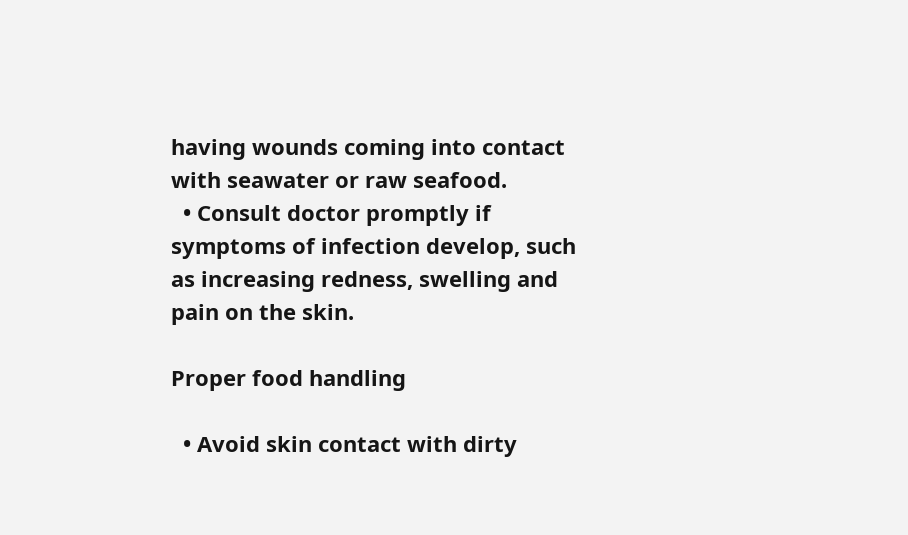having wounds coming into contact with seawater or raw seafood.
  • Consult doctor promptly if symptoms of infection develop, such as increasing redness, swelling and pain on the skin.

Proper food handling

  • Avoid skin contact with dirty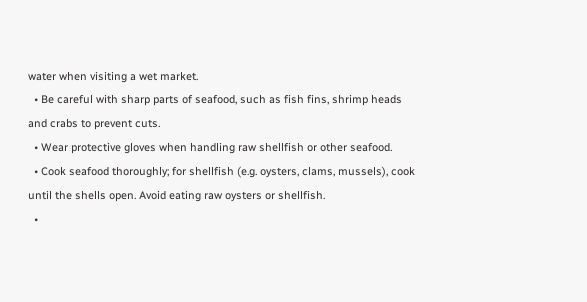water when visiting a wet market.
  • Be careful with sharp parts of seafood, such as fish fins, shrimp heads and crabs to prevent cuts.
  • Wear protective gloves when handling raw shellfish or other seafood.
  • Cook seafood thoroughly; for shellfish (e.g. oysters, clams, mussels), cook until the shells open. Avoid eating raw oysters or shellfish.
  •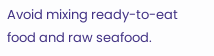Avoid mixing ready-to-eat food and raw seafood.